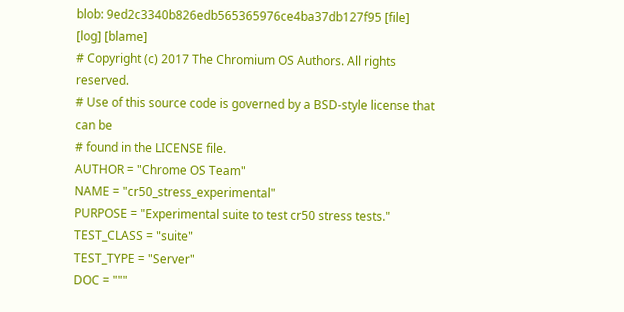blob: 9ed2c3340b826edb565365976ce4ba37db127f95 [file] [log] [blame]
# Copyright (c) 2017 The Chromium OS Authors. All rights reserved.
# Use of this source code is governed by a BSD-style license that can be
# found in the LICENSE file.
AUTHOR = "Chrome OS Team"
NAME = "cr50_stress_experimental"
PURPOSE = "Experimental suite to test cr50 stress tests."
TEST_CLASS = "suite"
TEST_TYPE = "Server"
DOC = """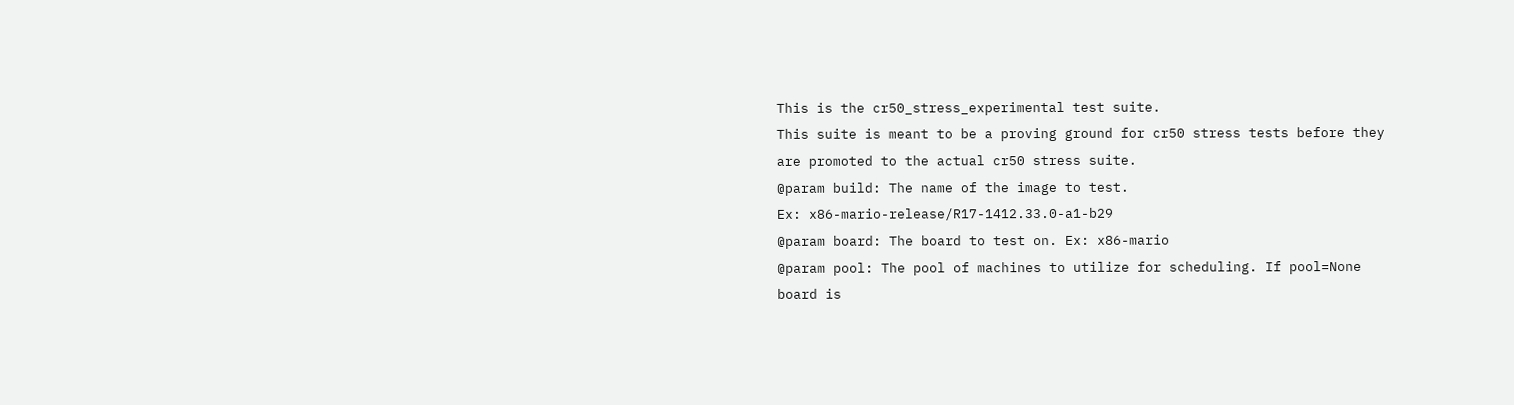This is the cr50_stress_experimental test suite.
This suite is meant to be a proving ground for cr50 stress tests before they
are promoted to the actual cr50 stress suite.
@param build: The name of the image to test.
Ex: x86-mario-release/R17-1412.33.0-a1-b29
@param board: The board to test on. Ex: x86-mario
@param pool: The pool of machines to utilize for scheduling. If pool=None
board is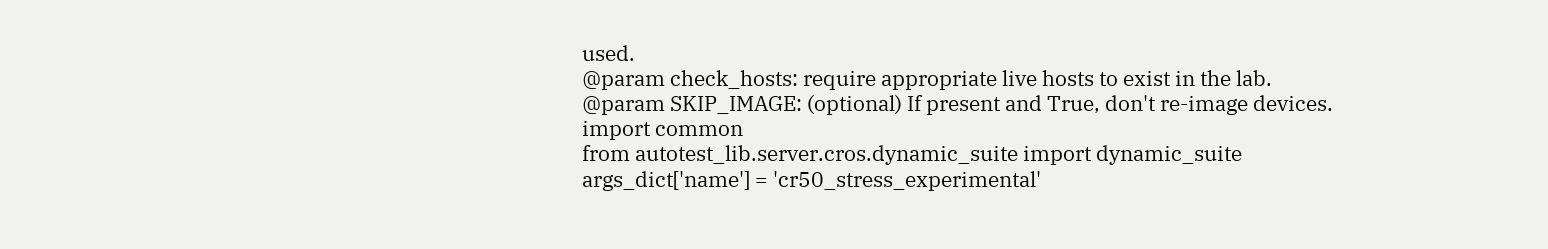used.
@param check_hosts: require appropriate live hosts to exist in the lab.
@param SKIP_IMAGE: (optional) If present and True, don't re-image devices.
import common
from autotest_lib.server.cros.dynamic_suite import dynamic_suite
args_dict['name'] = 'cr50_stress_experimental'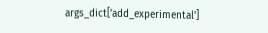args_dict['add_experimental']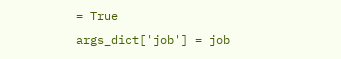= True
args_dict['job'] = job